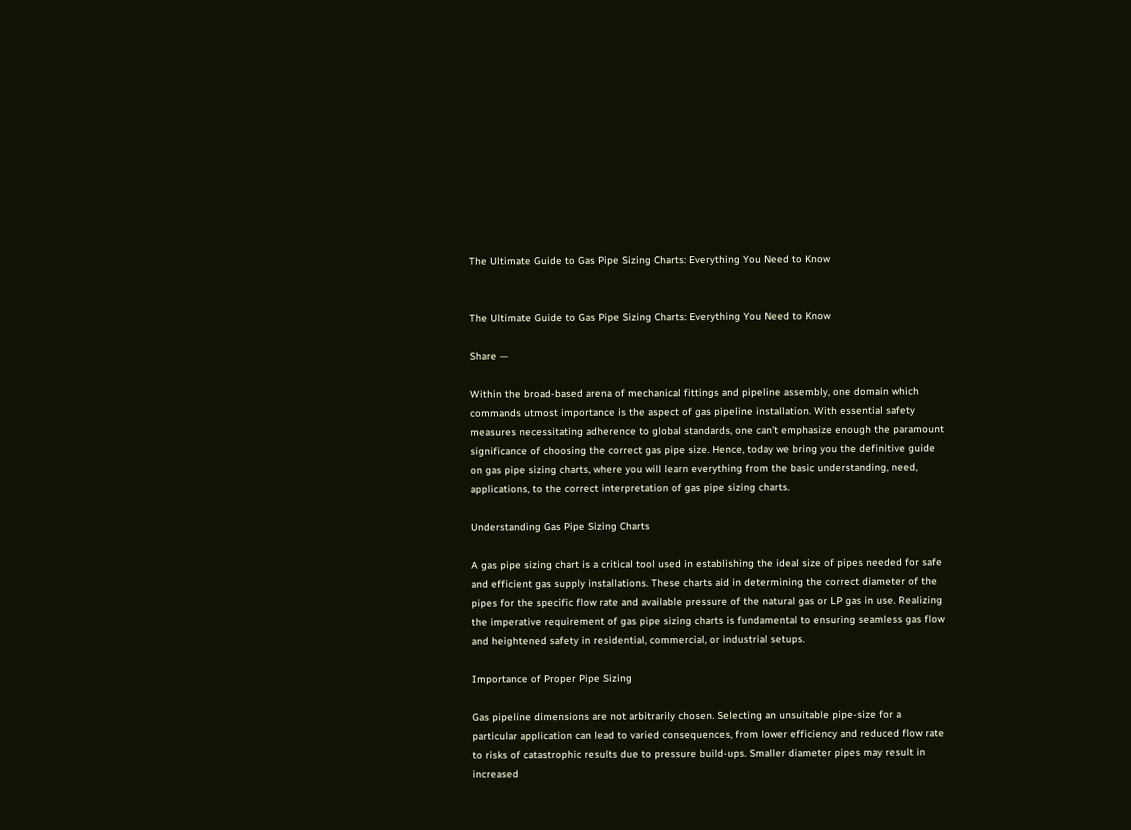The Ultimate Guide to Gas Pipe Sizing Charts: Everything You Need to Know


The Ultimate Guide to Gas Pipe Sizing Charts: Everything You Need to Know

Share —

Within the broad-based arena of mechanical fittings and pipeline assembly, one domain which commands utmost importance is the aspect of gas pipeline installation. With essential safety measures necessitating adherence to global standards, one can't emphasize enough the paramount significance of choosing the correct gas pipe size. Hence, today we bring you the definitive guide on gas pipe sizing charts, where you will learn everything from the basic understanding, need, applications, to the correct interpretation of gas pipe sizing charts.

Understanding Gas Pipe Sizing Charts

A gas pipe sizing chart is a critical tool used in establishing the ideal size of pipes needed for safe and efficient gas supply installations. These charts aid in determining the correct diameter of the pipes for the specific flow rate and available pressure of the natural gas or LP gas in use. Realizing the imperative requirement of gas pipe sizing charts is fundamental to ensuring seamless gas flow and heightened safety in residential, commercial, or industrial setups.

Importance of Proper Pipe Sizing

Gas pipeline dimensions are not arbitrarily chosen. Selecting an unsuitable pipe-size for a particular application can lead to varied consequences, from lower efficiency and reduced flow rate to risks of catastrophic results due to pressure build-ups. Smaller diameter pipes may result in increased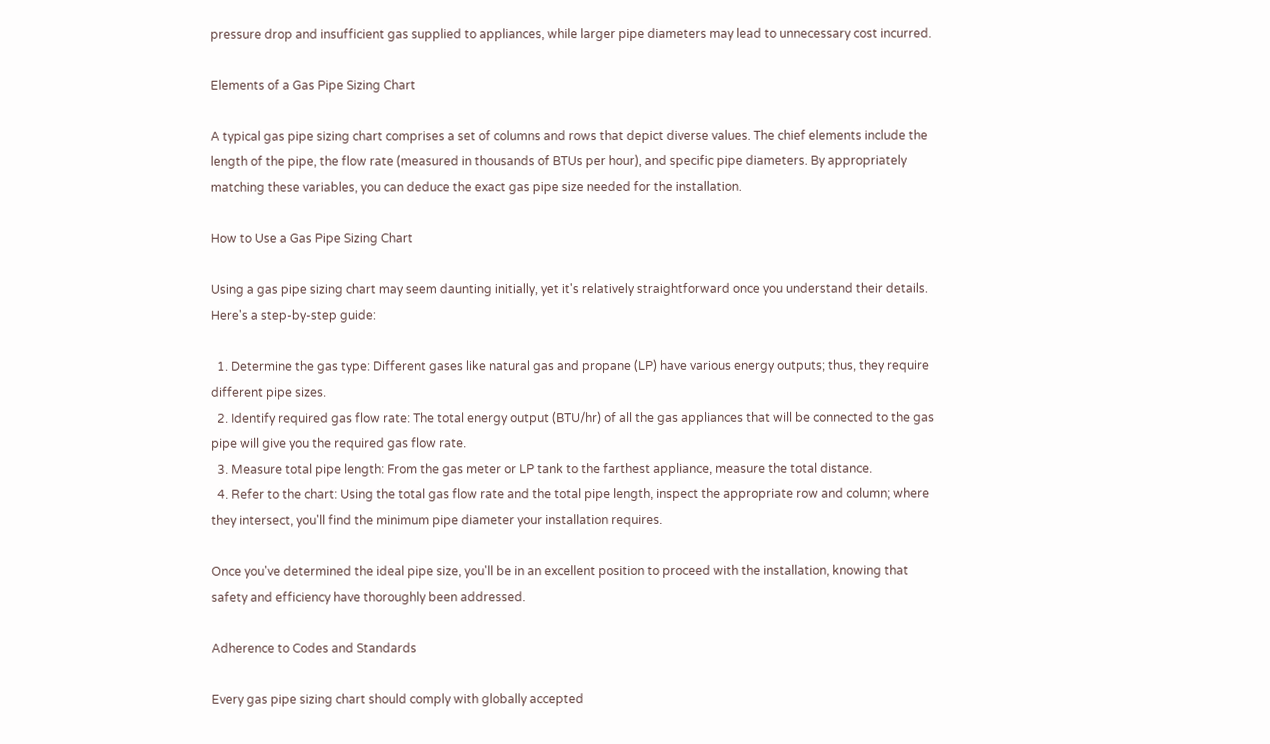pressure drop and insufficient gas supplied to appliances, while larger pipe diameters may lead to unnecessary cost incurred.

Elements of a Gas Pipe Sizing Chart

A typical gas pipe sizing chart comprises a set of columns and rows that depict diverse values. The chief elements include the length of the pipe, the flow rate (measured in thousands of BTUs per hour), and specific pipe diameters. By appropriately matching these variables, you can deduce the exact gas pipe size needed for the installation.

How to Use a Gas Pipe Sizing Chart

Using a gas pipe sizing chart may seem daunting initially, yet it's relatively straightforward once you understand their details. Here's a step-by-step guide:

  1. Determine the gas type: Different gases like natural gas and propane (LP) have various energy outputs; thus, they require different pipe sizes.
  2. Identify required gas flow rate: The total energy output (BTU/hr) of all the gas appliances that will be connected to the gas pipe will give you the required gas flow rate.
  3. Measure total pipe length: From the gas meter or LP tank to the farthest appliance, measure the total distance.
  4. Refer to the chart: Using the total gas flow rate and the total pipe length, inspect the appropriate row and column; where they intersect, you'll find the minimum pipe diameter your installation requires.

Once you've determined the ideal pipe size, you'll be in an excellent position to proceed with the installation, knowing that safety and efficiency have thoroughly been addressed.

Adherence to Codes and Standards

Every gas pipe sizing chart should comply with globally accepted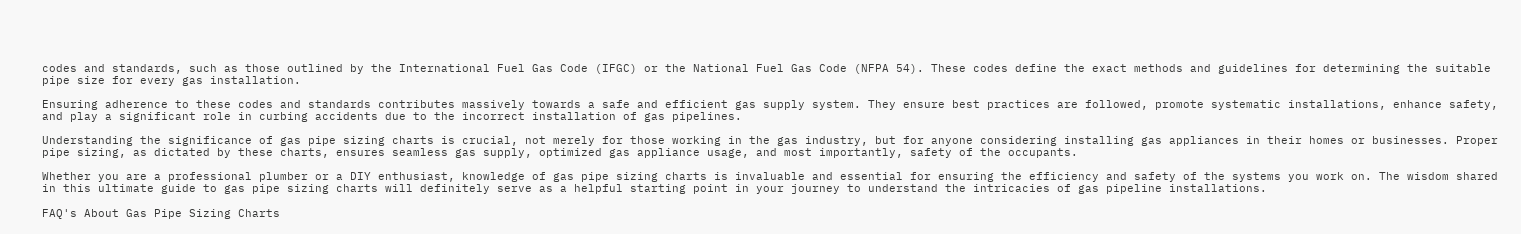codes and standards, such as those outlined by the International Fuel Gas Code (IFGC) or the National Fuel Gas Code (NFPA 54). These codes define the exact methods and guidelines for determining the suitable pipe size for every gas installation.

Ensuring adherence to these codes and standards contributes massively towards a safe and efficient gas supply system. They ensure best practices are followed, promote systematic installations, enhance safety, and play a significant role in curbing accidents due to the incorrect installation of gas pipelines.

Understanding the significance of gas pipe sizing charts is crucial, not merely for those working in the gas industry, but for anyone considering installing gas appliances in their homes or businesses. Proper pipe sizing, as dictated by these charts, ensures seamless gas supply, optimized gas appliance usage, and most importantly, safety of the occupants.

Whether you are a professional plumber or a DIY enthusiast, knowledge of gas pipe sizing charts is invaluable and essential for ensuring the efficiency and safety of the systems you work on. The wisdom shared in this ultimate guide to gas pipe sizing charts will definitely serve as a helpful starting point in your journey to understand the intricacies of gas pipeline installations.

FAQ's About Gas Pipe Sizing Charts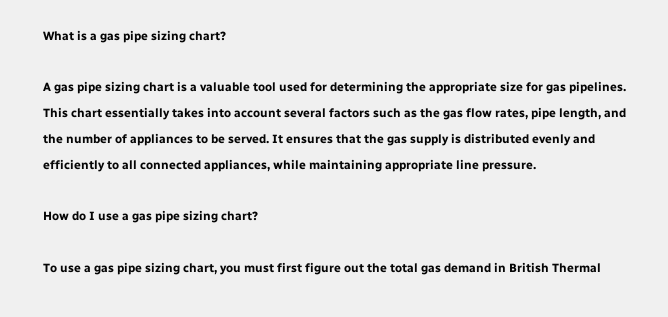What is a gas pipe sizing chart?

A gas pipe sizing chart is a valuable tool used for determining the appropriate size for gas pipelines. This chart essentially takes into account several factors such as the gas flow rates, pipe length, and the number of appliances to be served. It ensures that the gas supply is distributed evenly and efficiently to all connected appliances, while maintaining appropriate line pressure.

How do I use a gas pipe sizing chart?

To use a gas pipe sizing chart, you must first figure out the total gas demand in British Thermal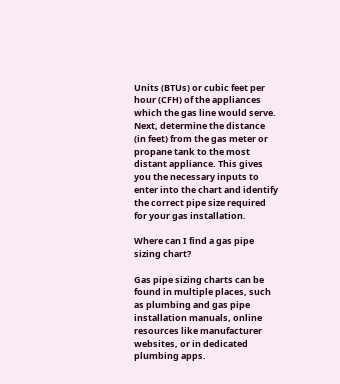Units (BTUs) or cubic feet per hour (CFH) of the appliances which the gas line would serve. Next, determine the distance (in feet) from the gas meter or propane tank to the most distant appliance. This gives you the necessary inputs to enter into the chart and identify the correct pipe size required for your gas installation.

Where can I find a gas pipe sizing chart?

Gas pipe sizing charts can be found in multiple places, such as plumbing and gas pipe installation manuals, online resources like manufacturer websites, or in dedicated plumbing apps.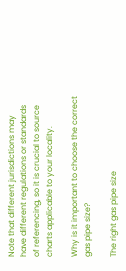Note that different jurisdictions may have different regulations or standards of referencing, so it is crucial to source charts applicable to your locality.

Why is it important to choose the correct gas pipe size?

The right gas pipe size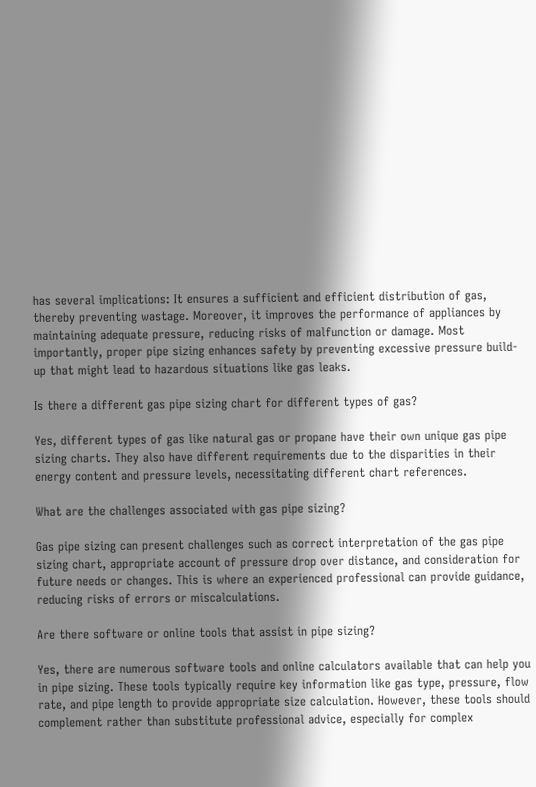has several implications: It ensures a sufficient and efficient distribution of gas, thereby preventing wastage. Moreover, it improves the performance of appliances by maintaining adequate pressure, reducing risks of malfunction or damage. Most importantly, proper pipe sizing enhances safety by preventing excessive pressure build-up that might lead to hazardous situations like gas leaks.

Is there a different gas pipe sizing chart for different types of gas?

Yes, different types of gas like natural gas or propane have their own unique gas pipe sizing charts. They also have different requirements due to the disparities in their energy content and pressure levels, necessitating different chart references.

What are the challenges associated with gas pipe sizing?

Gas pipe sizing can present challenges such as correct interpretation of the gas pipe sizing chart, appropriate account of pressure drop over distance, and consideration for future needs or changes. This is where an experienced professional can provide guidance, reducing risks of errors or miscalculations.

Are there software or online tools that assist in pipe sizing?

Yes, there are numerous software tools and online calculators available that can help you in pipe sizing. These tools typically require key information like gas type, pressure, flow rate, and pipe length to provide appropriate size calculation. However, these tools should complement rather than substitute professional advice, especially for complex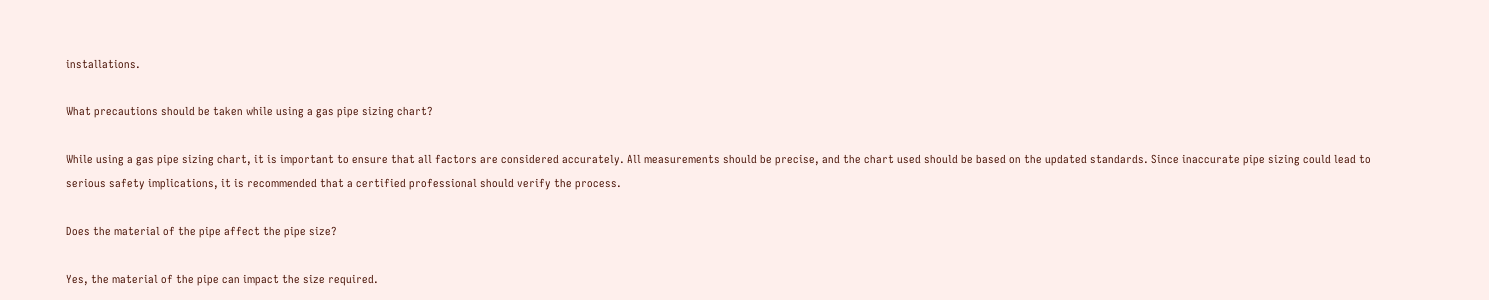installations.

What precautions should be taken while using a gas pipe sizing chart?

While using a gas pipe sizing chart, it is important to ensure that all factors are considered accurately. All measurements should be precise, and the chart used should be based on the updated standards. Since inaccurate pipe sizing could lead to serious safety implications, it is recommended that a certified professional should verify the process.

Does the material of the pipe affect the pipe size?

Yes, the material of the pipe can impact the size required.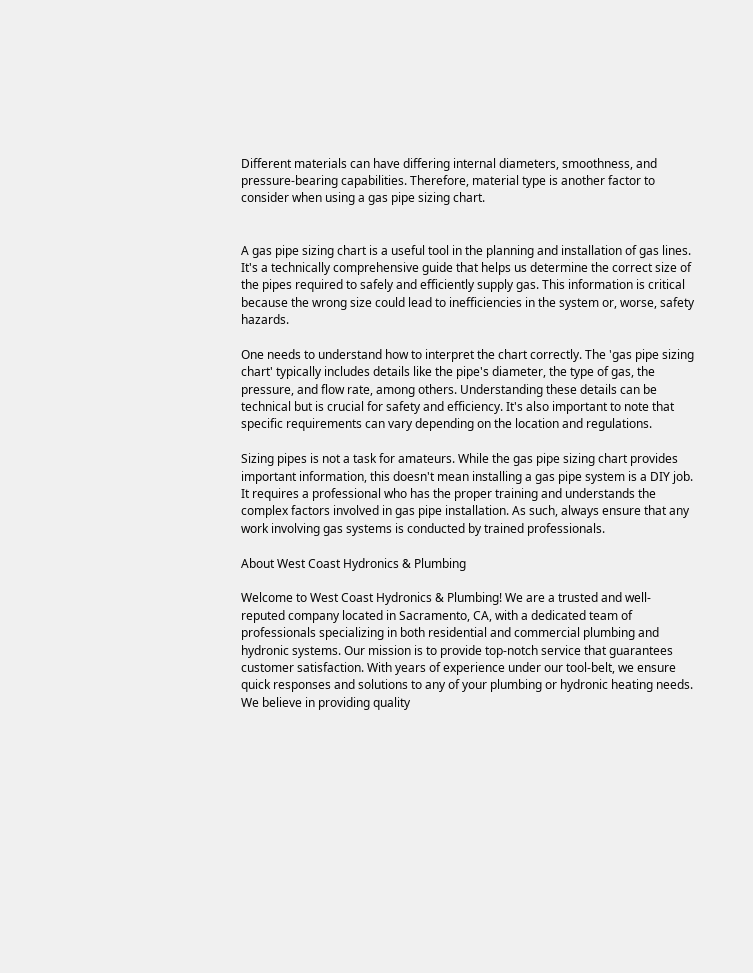Different materials can have differing internal diameters, smoothness, and pressure-bearing capabilities. Therefore, material type is another factor to consider when using a gas pipe sizing chart.


A gas pipe sizing chart is a useful tool in the planning and installation of gas lines. It's a technically comprehensive guide that helps us determine the correct size of the pipes required to safely and efficiently supply gas. This information is critical because the wrong size could lead to inefficiencies in the system or, worse, safety hazards.

One needs to understand how to interpret the chart correctly. The 'gas pipe sizing chart' typically includes details like the pipe's diameter, the type of gas, the pressure, and flow rate, among others. Understanding these details can be technical but is crucial for safety and efficiency. It's also important to note that specific requirements can vary depending on the location and regulations.

Sizing pipes is not a task for amateurs. While the gas pipe sizing chart provides important information, this doesn't mean installing a gas pipe system is a DIY job. It requires a professional who has the proper training and understands the complex factors involved in gas pipe installation. As such, always ensure that any work involving gas systems is conducted by trained professionals.

About West Coast Hydronics & Plumbing

Welcome to West Coast Hydronics & Plumbing! We are a trusted and well-reputed company located in Sacramento, CA, with a dedicated team of professionals specializing in both residential and commercial plumbing and hydronic systems. Our mission is to provide top-notch service that guarantees customer satisfaction. With years of experience under our tool-belt, we ensure quick responses and solutions to any of your plumbing or hydronic heating needs. We believe in providing quality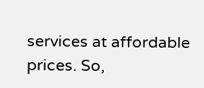services at affordable prices. So,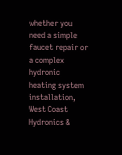whether you need a simple faucet repair or a complex hydronic heating system installation, West Coast Hydronics &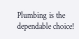Plumbing is the dependable choice!